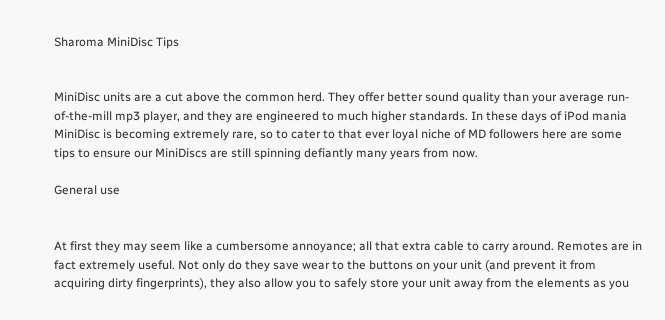Sharoma MiniDisc Tips


MiniDisc units are a cut above the common herd. They offer better sound quality than your average run-of-the-mill mp3 player, and they are engineered to much higher standards. In these days of iPod mania MiniDisc is becoming extremely rare, so to cater to that ever loyal niche of MD followers here are some tips to ensure our MiniDiscs are still spinning defiantly many years from now.

General use


At first they may seem like a cumbersome annoyance; all that extra cable to carry around. Remotes are in fact extremely useful. Not only do they save wear to the buttons on your unit (and prevent it from acquiring dirty fingerprints), they also allow you to safely store your unit away from the elements as you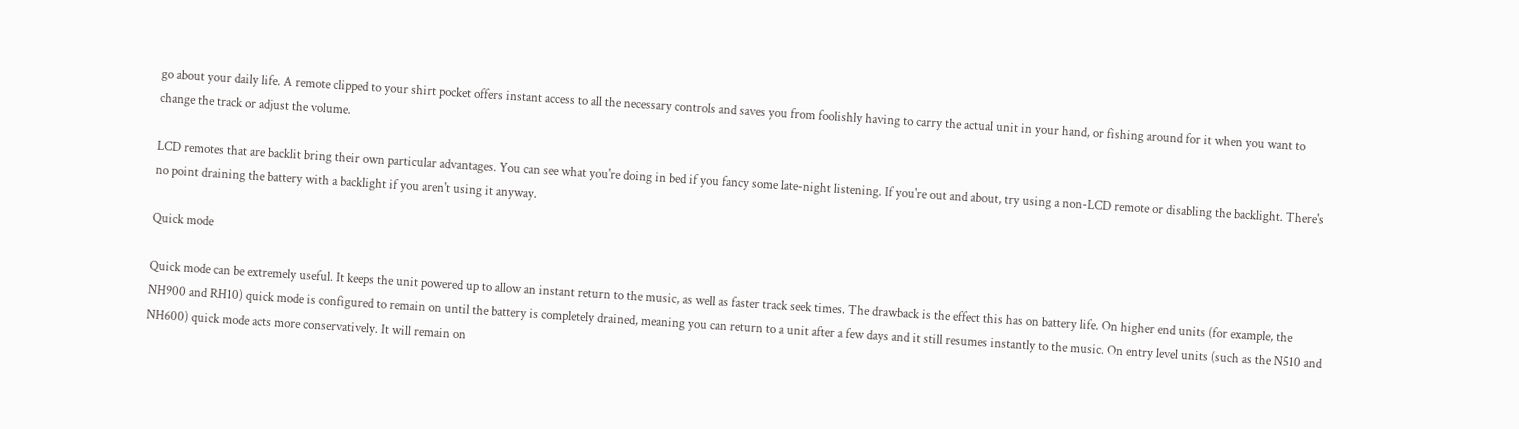go about your daily life. A remote clipped to your shirt pocket offers instant access to all the necessary controls and saves you from foolishly having to carry the actual unit in your hand, or fishing around for it when you want to change the track or adjust the volume.

LCD remotes that are backlit bring their own particular advantages. You can see what you're doing in bed if you fancy some late-night listening. If you're out and about, try using a non-LCD remote or disabling the backlight. There's no point draining the battery with a backlight if you aren't using it anyway.

Quick mode

Quick mode can be extremely useful. It keeps the unit powered up to allow an instant return to the music, as well as faster track seek times. The drawback is the effect this has on battery life. On higher end units (for example, the NH900 and RH10) quick mode is configured to remain on until the battery is completely drained, meaning you can return to a unit after a few days and it still resumes instantly to the music. On entry level units (such as the N510 and NH600) quick mode acts more conservatively. It will remain on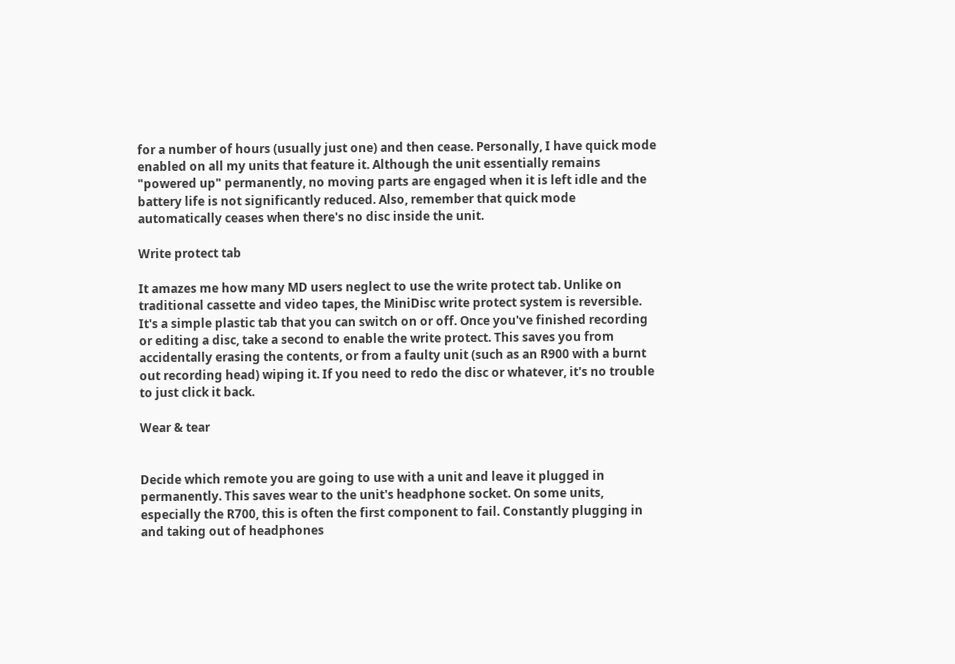for a number of hours (usually just one) and then cease. Personally, I have quick mode enabled on all my units that feature it. Although the unit essentially remains "powered up" permanently, no moving parts are engaged when it is left idle and the battery life is not significantly reduced. Also, remember that quick mode automatically ceases when there's no disc inside the unit.

Write protect tab

It amazes me how many MD users neglect to use the write protect tab. Unlike on traditional cassette and video tapes, the MiniDisc write protect system is reversible. It's a simple plastic tab that you can switch on or off. Once you've finished recording or editing a disc, take a second to enable the write protect. This saves you from accidentally erasing the contents, or from a faulty unit (such as an R900 with a burnt out recording head) wiping it. If you need to redo the disc or whatever, it's no trouble to just click it back.

Wear & tear


Decide which remote you are going to use with a unit and leave it plugged in permanently. This saves wear to the unit's headphone socket. On some units, especially the R700, this is often the first component to fail. Constantly plugging in and taking out of headphones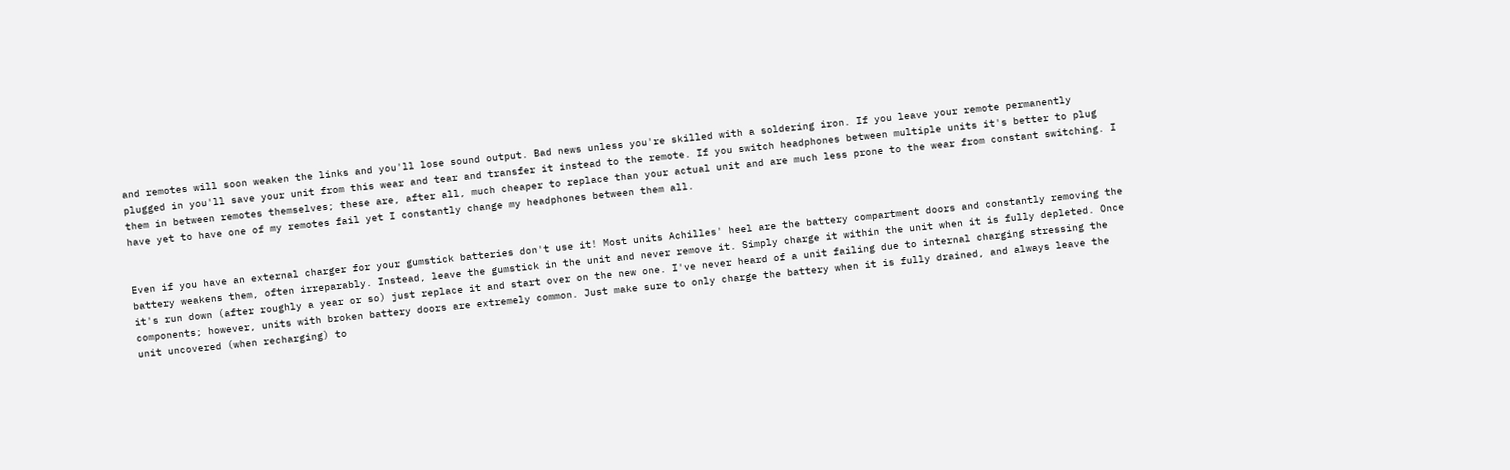and remotes will soon weaken the links and you'll lose sound output. Bad news unless you're skilled with a soldering iron. If you leave your remote permanently plugged in you'll save your unit from this wear and tear and transfer it instead to the remote. If you switch headphones between multiple units it's better to plug them in between remotes themselves; these are, after all, much cheaper to replace than your actual unit and are much less prone to the wear from constant switching. I have yet to have one of my remotes fail yet I constantly change my headphones between them all.


Even if you have an external charger for your gumstick batteries don't use it! Most units Achilles' heel are the battery compartment doors and constantly removing the battery weakens them, often irreparably. Instead, leave the gumstick in the unit and never remove it. Simply charge it within the unit when it is fully depleted. Once it's run down (after roughly a year or so) just replace it and start over on the new one. I've never heard of a unit failing due to internal charging stressing the components; however, units with broken battery doors are extremely common. Just make sure to only charge the battery when it is fully drained, and always leave the unit uncovered (when recharging) to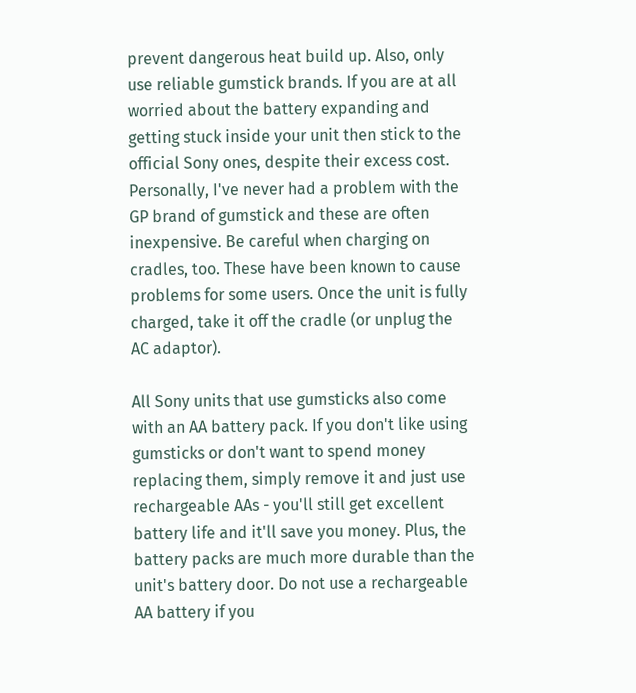prevent dangerous heat build up. Also, only use reliable gumstick brands. If you are at all worried about the battery expanding and getting stuck inside your unit then stick to the official Sony ones, despite their excess cost. Personally, I've never had a problem with the GP brand of gumstick and these are often inexpensive. Be careful when charging on cradles, too. These have been known to cause problems for some users. Once the unit is fully charged, take it off the cradle (or unplug the AC adaptor).

All Sony units that use gumsticks also come with an AA battery pack. If you don't like using gumsticks or don't want to spend money replacing them, simply remove it and just use rechargeable AAs - you'll still get excellent battery life and it'll save you money. Plus, the battery packs are much more durable than the unit's battery door. Do not use a rechargeable AA battery if you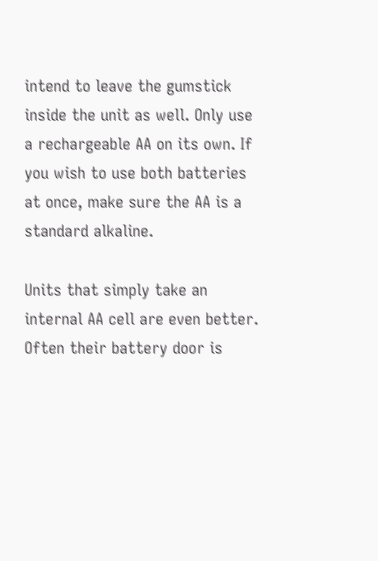intend to leave the gumstick inside the unit as well. Only use a rechargeable AA on its own. If you wish to use both batteries at once, make sure the AA is a standard alkaline.

Units that simply take an internal AA cell are even better. Often their battery door is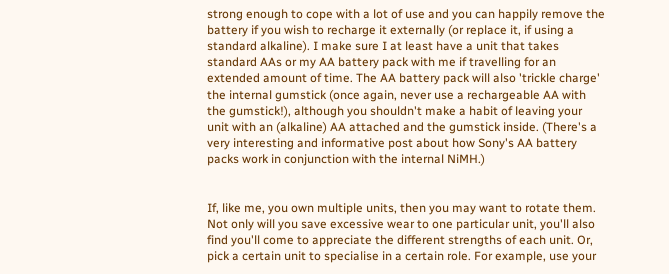strong enough to cope with a lot of use and you can happily remove the battery if you wish to recharge it externally (or replace it, if using a standard alkaline). I make sure I at least have a unit that takes standard AAs or my AA battery pack with me if travelling for an extended amount of time. The AA battery pack will also 'trickle charge' the internal gumstick (once again, never use a rechargeable AA with the gumstick!), although you shouldn't make a habit of leaving your unit with an (alkaline) AA attached and the gumstick inside. (There's a very interesting and informative post about how Sony's AA battery packs work in conjunction with the internal NiMH.)


If, like me, you own multiple units, then you may want to rotate them. Not only will you save excessive wear to one particular unit, you'll also find you'll come to appreciate the different strengths of each unit. Or, pick a certain unit to specialise in a certain role. For example, use your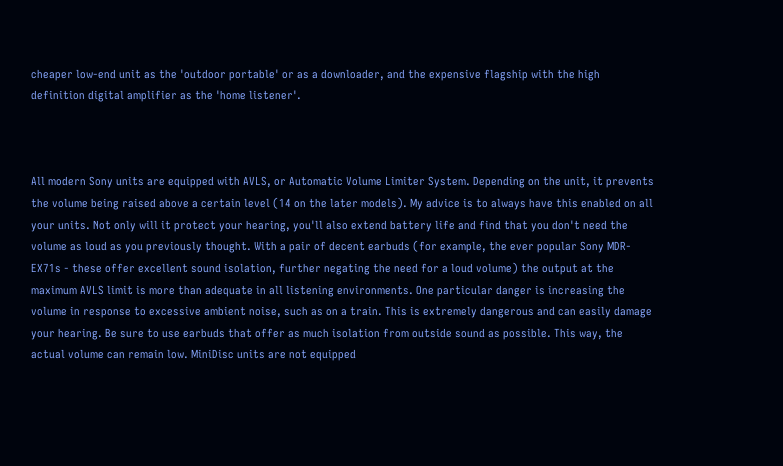cheaper low-end unit as the 'outdoor portable' or as a downloader, and the expensive flagship with the high definition digital amplifier as the 'home listener'.



All modern Sony units are equipped with AVLS, or Automatic Volume Limiter System. Depending on the unit, it prevents the volume being raised above a certain level (14 on the later models). My advice is to always have this enabled on all your units. Not only will it protect your hearing, you'll also extend battery life and find that you don't need the volume as loud as you previously thought. With a pair of decent earbuds (for example, the ever popular Sony MDR-EX71s - these offer excellent sound isolation, further negating the need for a loud volume) the output at the maximum AVLS limit is more than adequate in all listening environments. One particular danger is increasing the volume in response to excessive ambient noise, such as on a train. This is extremely dangerous and can easily damage your hearing. Be sure to use earbuds that offer as much isolation from outside sound as possible. This way, the actual volume can remain low. MiniDisc units are not equipped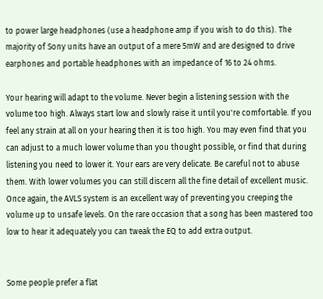to power large headphones (use a headphone amp if you wish to do this). The majority of Sony units have an output of a mere 5mW and are designed to drive earphones and portable headphones with an impedance of 16 to 24 ohms.

Your hearing will adapt to the volume. Never begin a listening session with the volume too high. Always start low and slowly raise it until you're comfortable. If you feel any strain at all on your hearing then it is too high. You may even find that you can adjust to a much lower volume than you thought possible, or find that during listening you need to lower it. Your ears are very delicate. Be careful not to abuse them. With lower volumes you can still discern all the fine detail of excellent music. Once again, the AVLS system is an excellent way of preventing you creeping the volume up to unsafe levels. On the rare occasion that a song has been mastered too low to hear it adequately you can tweak the EQ to add extra output.


Some people prefer a flat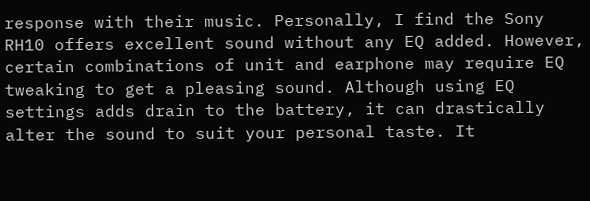response with their music. Personally, I find the Sony RH10 offers excellent sound without any EQ added. However, certain combinations of unit and earphone may require EQ tweaking to get a pleasing sound. Although using EQ settings adds drain to the battery, it can drastically alter the sound to suit your personal taste. It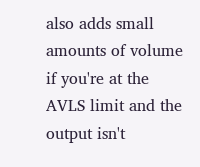also adds small amounts of volume if you're at the AVLS limit and the output isn't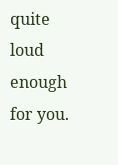quite loud enough for you.